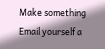Make something
Email yourself a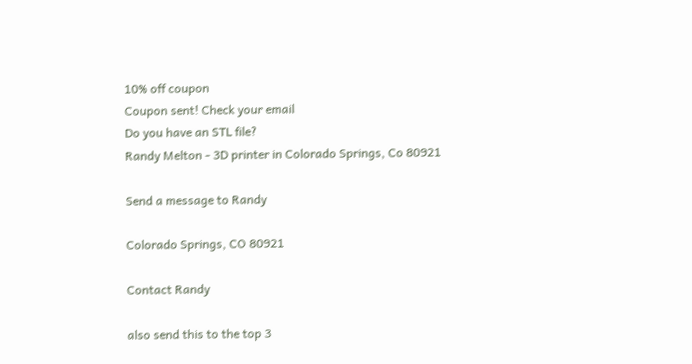10% off coupon
Coupon sent! Check your email
Do you have an STL file?
Randy Melton - 3D printer in Colorado Springs, Co 80921

Send a message to Randy

Colorado Springs, CO 80921

Contact Randy

also send this to the top 3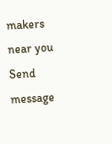makers near you
Send message